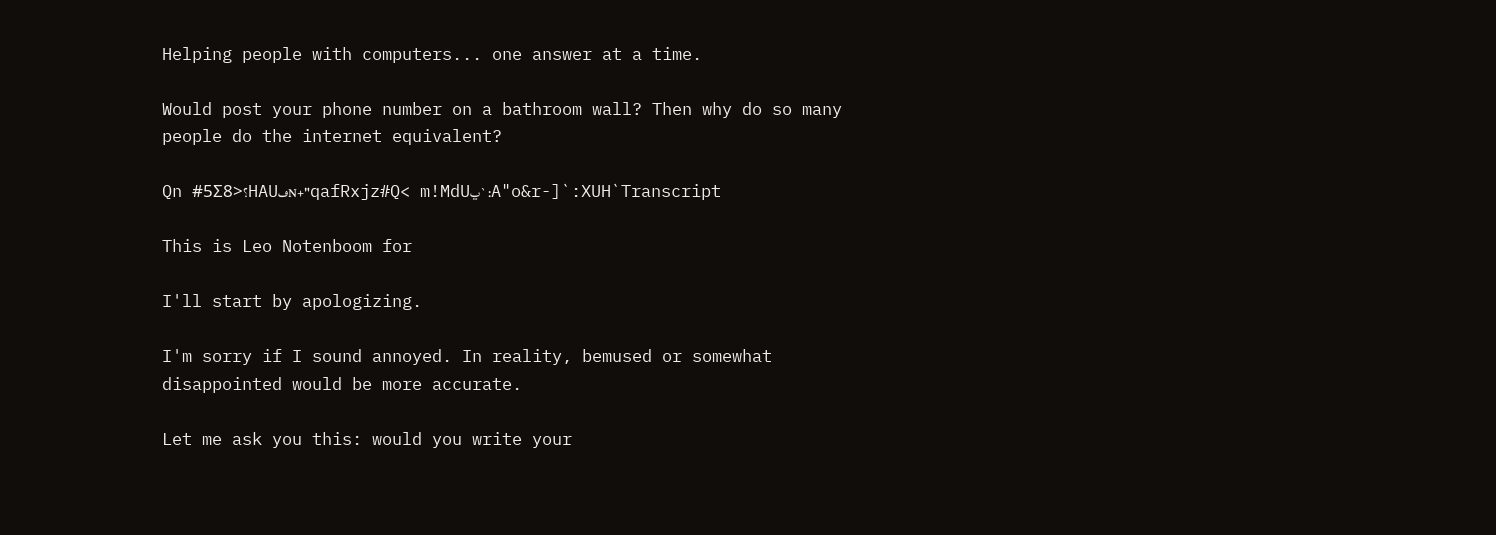Helping people with computers... one answer at a time.

Would post your phone number on a bathroom wall? Then why do so many people do the internet equivalent?

Qn #5Σ8>؟HAUڡN+"qafRxjz#Q< m!MdUݐ`:A"o&r-]`:XUH`Transcript

This is Leo Notenboom for

I'll start by apologizing.

I'm sorry if I sound annoyed. In reality, bemused or somewhat disappointed would be more accurate.

Let me ask you this: would you write your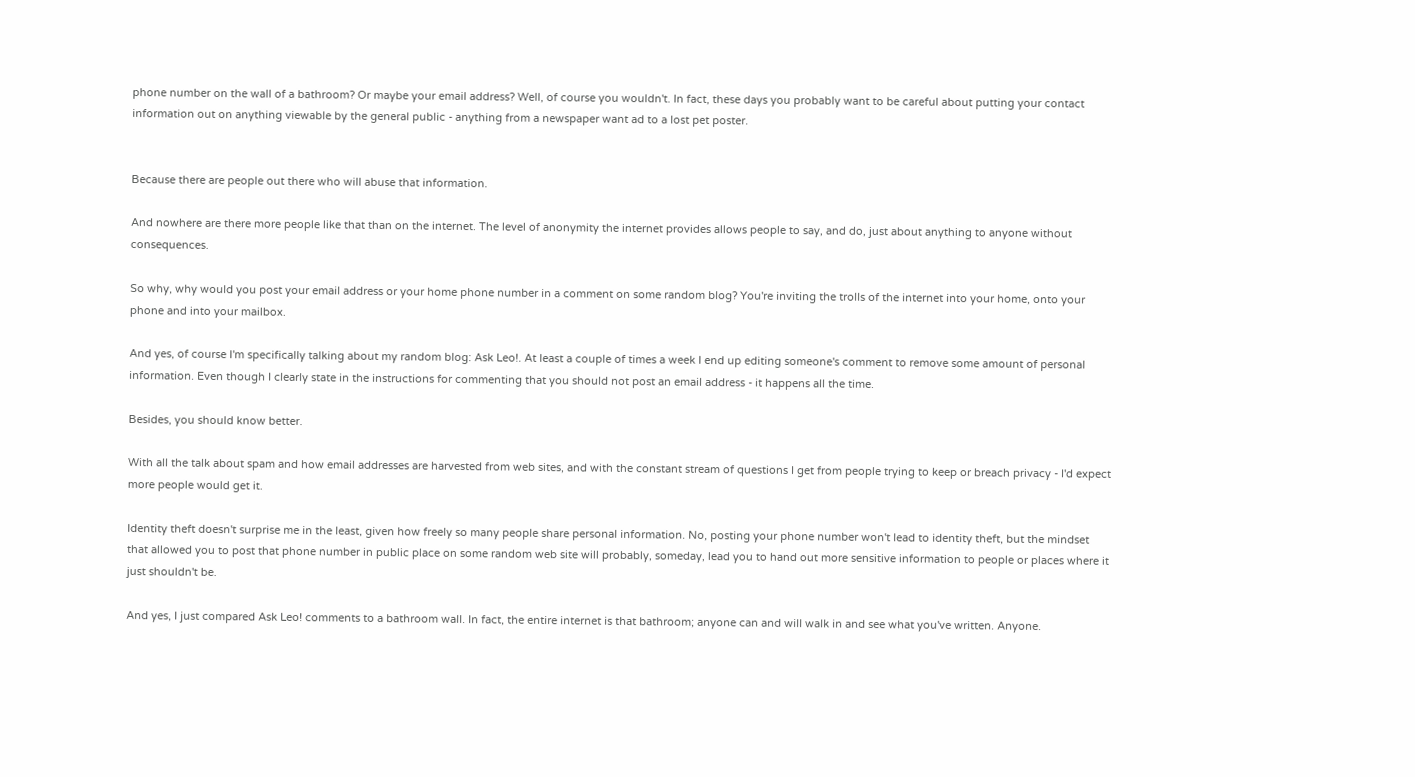phone number on the wall of a bathroom? Or maybe your email address? Well, of course you wouldn't. In fact, these days you probably want to be careful about putting your contact information out on anything viewable by the general public - anything from a newspaper want ad to a lost pet poster.


Because there are people out there who will abuse that information.

And nowhere are there more people like that than on the internet. The level of anonymity the internet provides allows people to say, and do, just about anything to anyone without consequences.

So why, why would you post your email address or your home phone number in a comment on some random blog? You're inviting the trolls of the internet into your home, onto your phone and into your mailbox.

And yes, of course I'm specifically talking about my random blog: Ask Leo!. At least a couple of times a week I end up editing someone's comment to remove some amount of personal information. Even though I clearly state in the instructions for commenting that you should not post an email address - it happens all the time.

Besides, you should know better.

With all the talk about spam and how email addresses are harvested from web sites, and with the constant stream of questions I get from people trying to keep or breach privacy - I'd expect more people would get it.

Identity theft doesn't surprise me in the least, given how freely so many people share personal information. No, posting your phone number won't lead to identity theft, but the mindset that allowed you to post that phone number in public place on some random web site will probably, someday, lead you to hand out more sensitive information to people or places where it just shouldn't be.

And yes, I just compared Ask Leo! comments to a bathroom wall. In fact, the entire internet is that bathroom; anyone can and will walk in and see what you've written. Anyone.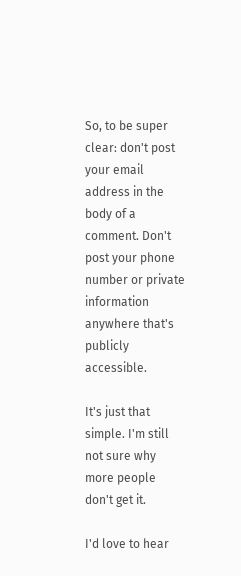So, to be super clear: don't post your email address in the body of a comment. Don't post your phone number or private information anywhere that's publicly accessible.

It's just that simple. I'm still not sure why more people don't get it.

I'd love to hear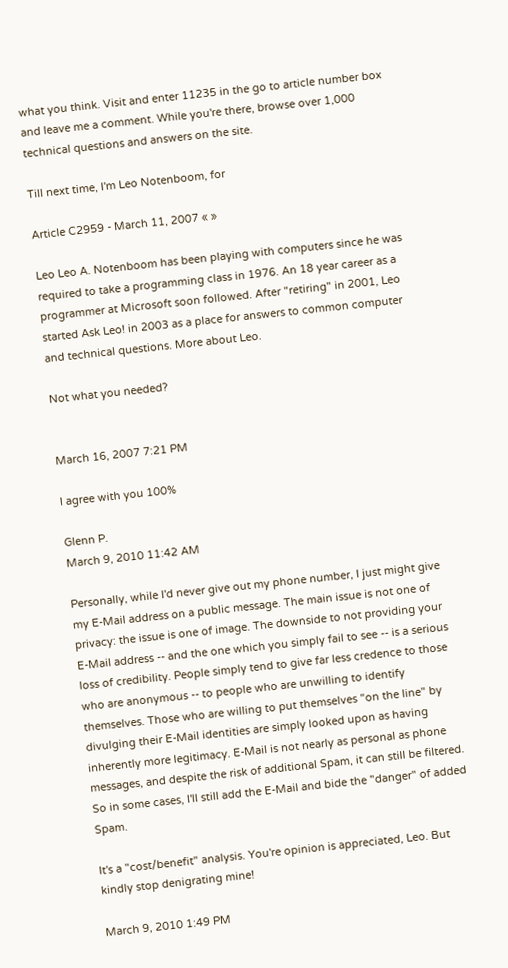what you think. Visit and enter 11235 in the go to article number box and leave me a comment. While you're there, browse over 1,000 technical questions and answers on the site.

Till next time, I'm Leo Notenboom, for

Article C2959 - March 11, 2007 « »

Leo Leo A. Notenboom has been playing with computers since he was required to take a programming class in 1976. An 18 year career as a programmer at Microsoft soon followed. After "retiring" in 2001, Leo started Ask Leo! in 2003 as a place for answers to common computer and technical questions. More about Leo.

Not what you needed?


March 16, 2007 7:21 PM

I agree with you 100%

Glenn P.
March 9, 2010 11:42 AM

Personally, while I'd never give out my phone number, I just might give my E-Mail address on a public message. The main issue is not one of privacy: the issue is one of image. The downside to not providing your E-Mail address -- and the one which you simply fail to see -- is a serious loss of credibility. People simply tend to give far less credence to those who are anonymous -- to people who are unwilling to identify themselves. Those who are willing to put themselves "on the line" by divulging their E-Mail identities are simply looked upon as having inherently more legitimacy. E-Mail is not nearly as personal as phone messages, and despite the risk of additional Spam, it can still be filtered. So in some cases, I'll still add the E-Mail and bide the "danger" of added Spam.

It's a "cost/benefit" analysis. You're opinion is appreciated, Leo. But kindly stop denigrating mine!

March 9, 2010 1:49 PM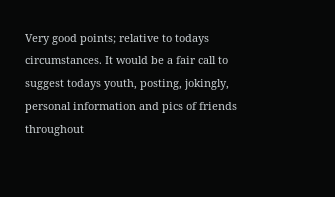Very good points; relative to todays circumstances. It would be a fair call to suggest todays youth, posting, jokingly, personal information and pics of friends throughout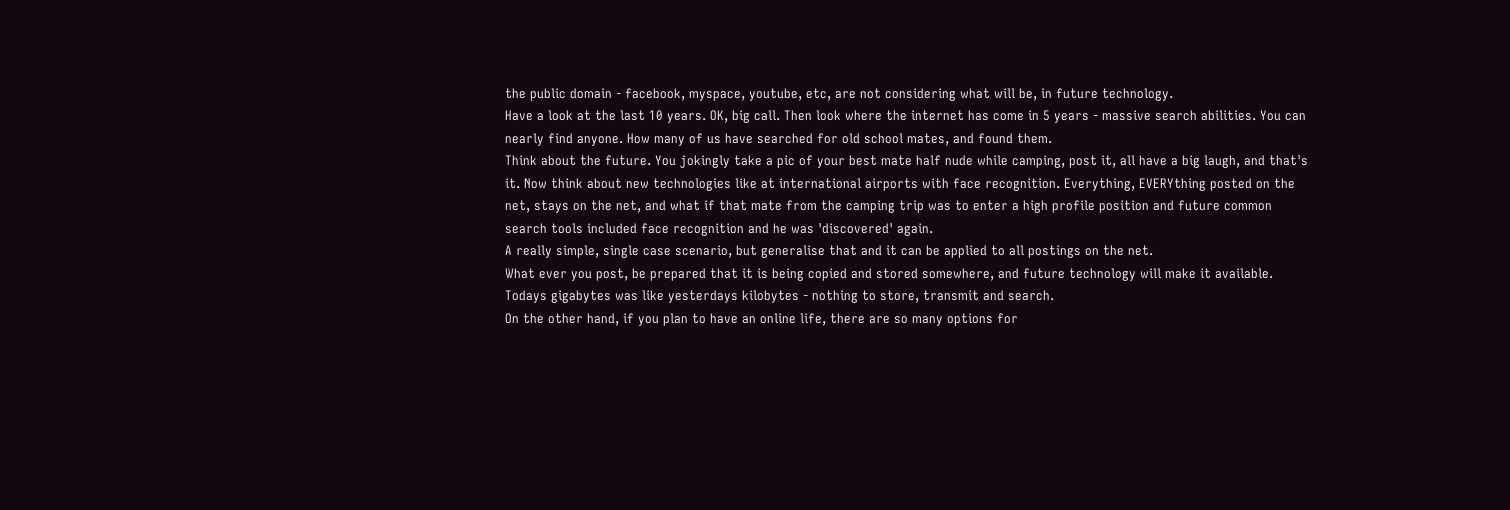the public domain - facebook, myspace, youtube, etc, are not considering what will be, in future technology.
Have a look at the last 10 years. OK, big call. Then look where the internet has come in 5 years - massive search abilities. You can nearly find anyone. How many of us have searched for old school mates, and found them.
Think about the future. You jokingly take a pic of your best mate half nude while camping, post it, all have a big laugh, and that's it. Now think about new technologies like at international airports with face recognition. Everything, EVERYthing posted on the net, stays on the net, and what if that mate from the camping trip was to enter a high profile position and future common search tools included face recognition and he was 'discovered' again.
A really simple, single case scenario, but generalise that and it can be applied to all postings on the net.
What ever you post, be prepared that it is being copied and stored somewhere, and future technology will make it available.
Todays gigabytes was like yesterdays kilobytes - nothing to store, transmit and search.
On the other hand, if you plan to have an online life, there are so many options for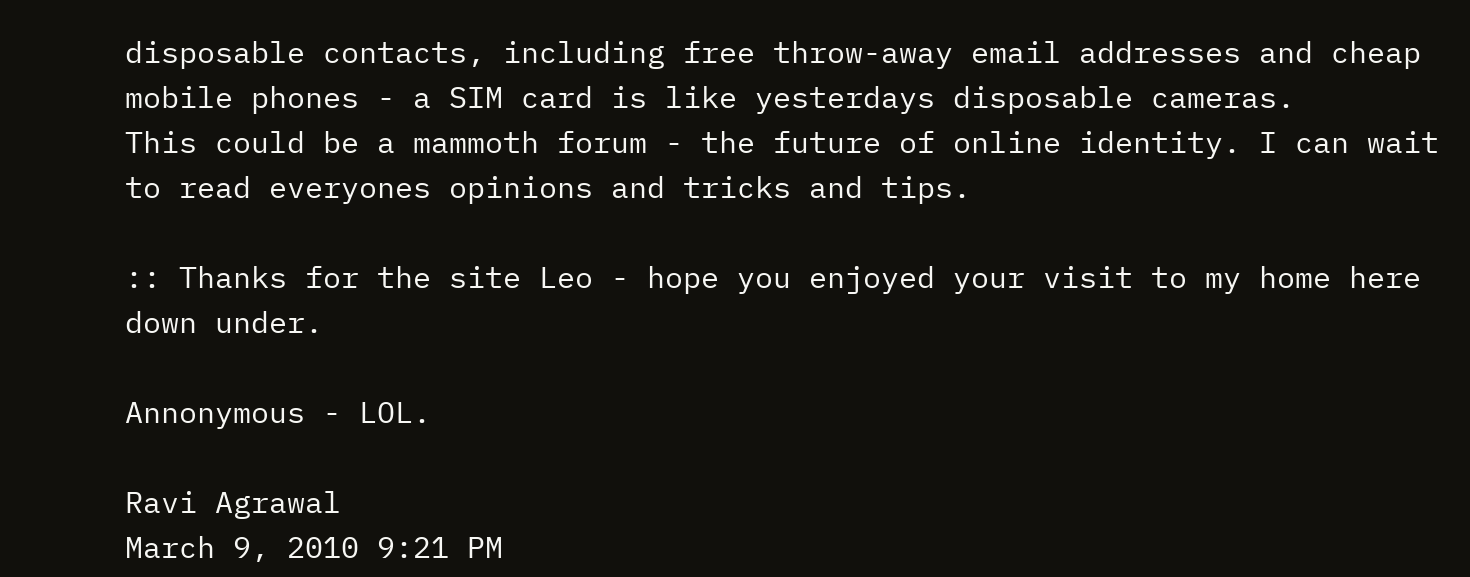disposable contacts, including free throw-away email addresses and cheap mobile phones - a SIM card is like yesterdays disposable cameras.
This could be a mammoth forum - the future of online identity. I can wait to read everyones opinions and tricks and tips.

:: Thanks for the site Leo - hope you enjoyed your visit to my home here down under.

Annonymous - LOL.

Ravi Agrawal
March 9, 2010 9:21 PM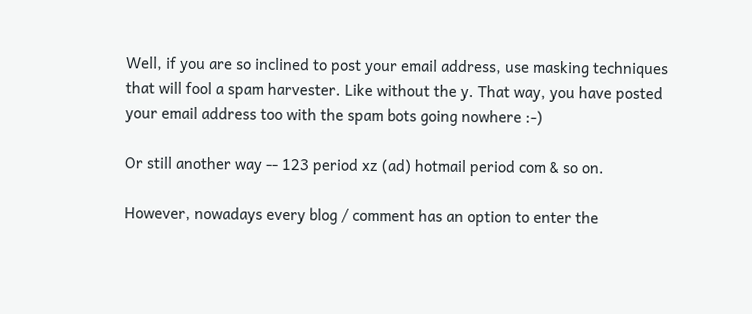Well, if you are so inclined to post your email address, use masking techniques that will fool a spam harvester. Like without the y. That way, you have posted your email address too with the spam bots going nowhere :-)

Or still another way -- 123 period xz (ad) hotmail period com & so on.

However, nowadays every blog / comment has an option to enter the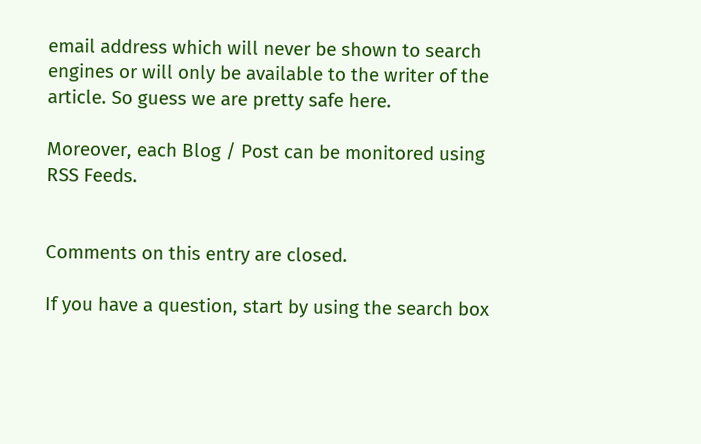email address which will never be shown to search engines or will only be available to the writer of the article. So guess we are pretty safe here.

Moreover, each Blog / Post can be monitored using RSS Feeds.


Comments on this entry are closed.

If you have a question, start by using the search box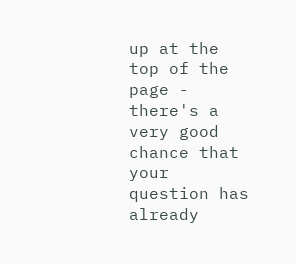up at the top of the page - there's a very good chance that your question has already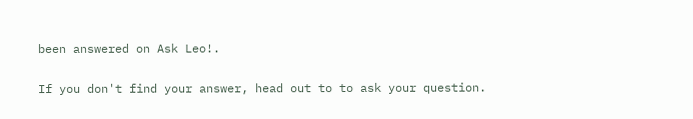been answered on Ask Leo!.

If you don't find your answer, head out to to ask your question.